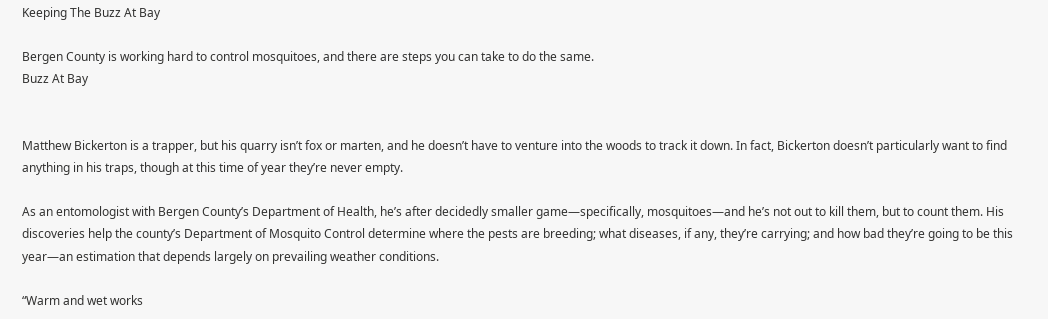Keeping The Buzz At Bay

Bergen County is working hard to control mosquitoes, and there are steps you can take to do the same.
Buzz At Bay


Matthew Bickerton is a trapper, but his quarry isn’t fox or marten, and he doesn’t have to venture into the woods to track it down. In fact, Bickerton doesn’t particularly want to find anything in his traps, though at this time of year they’re never empty.

As an entomologist with Bergen County’s Department of Health, he’s after decidedly smaller game—specifically, mosquitoes—and he’s not out to kill them, but to count them. His discoveries help the county’s Department of Mosquito Control determine where the pests are breeding; what diseases, if any, they’re carrying; and how bad they’re going to be this year—an estimation that depends largely on prevailing weather conditions.

“Warm and wet works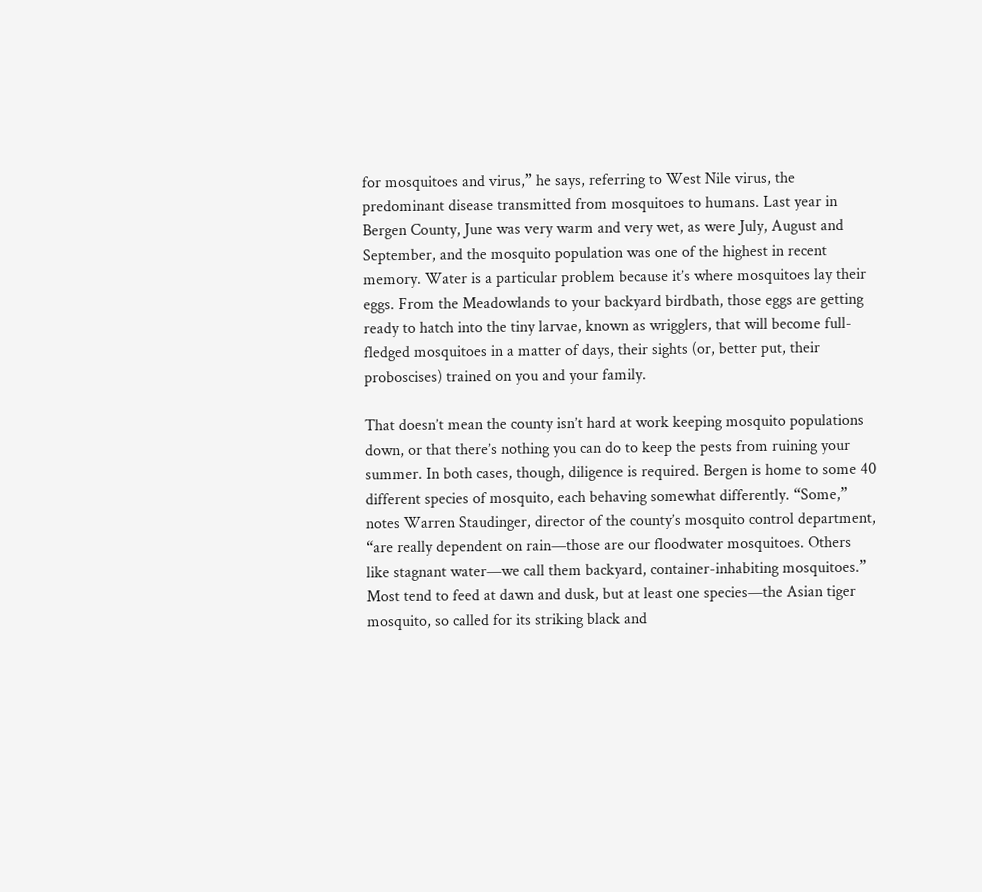for mosquitoes and virus,” he says, referring to West Nile virus, the predominant disease transmitted from mosquitoes to humans. Last year in Bergen County, June was very warm and very wet, as were July, August and September, and the mosquito population was one of the highest in recent memory. Water is a particular problem because it’s where mosquitoes lay their eggs. From the Meadowlands to your backyard birdbath, those eggs are getting ready to hatch into the tiny larvae, known as wrigglers, that will become full-fledged mosquitoes in a matter of days, their sights (or, better put, their proboscises) trained on you and your family.

That doesn’t mean the county isn’t hard at work keeping mosquito populations down, or that there’s nothing you can do to keep the pests from ruining your summer. In both cases, though, diligence is required. Bergen is home to some 40 different species of mosquito, each behaving somewhat differently. “Some,” notes Warren Staudinger, director of the county’s mosquito control department, “are really dependent on rain—those are our floodwater mosquitoes. Others like stagnant water—we call them backyard, container-inhabiting mosquitoes.” Most tend to feed at dawn and dusk, but at least one species—the Asian tiger mosquito, so called for its striking black and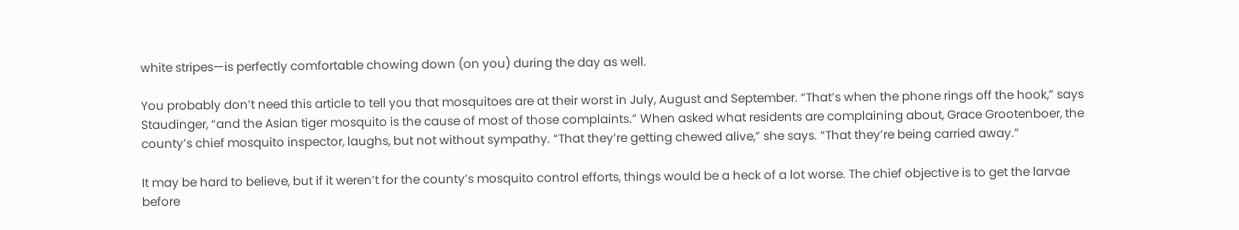white stripes—is perfectly comfortable chowing down (on you) during the day as well.

You probably don’t need this article to tell you that mosquitoes are at their worst in July, August and September. “That’s when the phone rings off the hook,” says Staudinger, “and the Asian tiger mosquito is the cause of most of those complaints.” When asked what residents are complaining about, Grace Grootenboer, the county’s chief mosquito inspector, laughs, but not without sympathy. “That they’re getting chewed alive,” she says. “That they’re being carried away.”

It may be hard to believe, but if it weren’t for the county’s mosquito control efforts, things would be a heck of a lot worse. The chief objective is to get the larvae before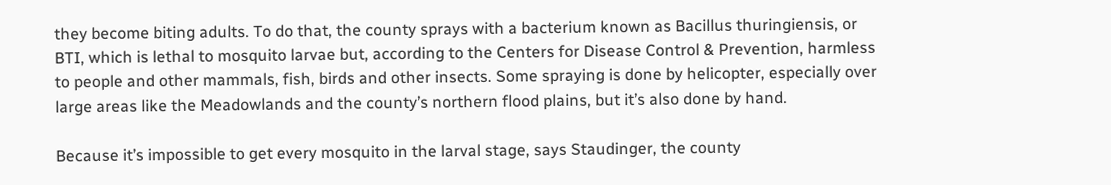they become biting adults. To do that, the county sprays with a bacterium known as Bacillus thuringiensis, or BTI, which is lethal to mosquito larvae but, according to the Centers for Disease Control & Prevention, harmless to people and other mammals, fish, birds and other insects. Some spraying is done by helicopter, especially over large areas like the Meadowlands and the county’s northern flood plains, but it’s also done by hand.

Because it’s impossible to get every mosquito in the larval stage, says Staudinger, the county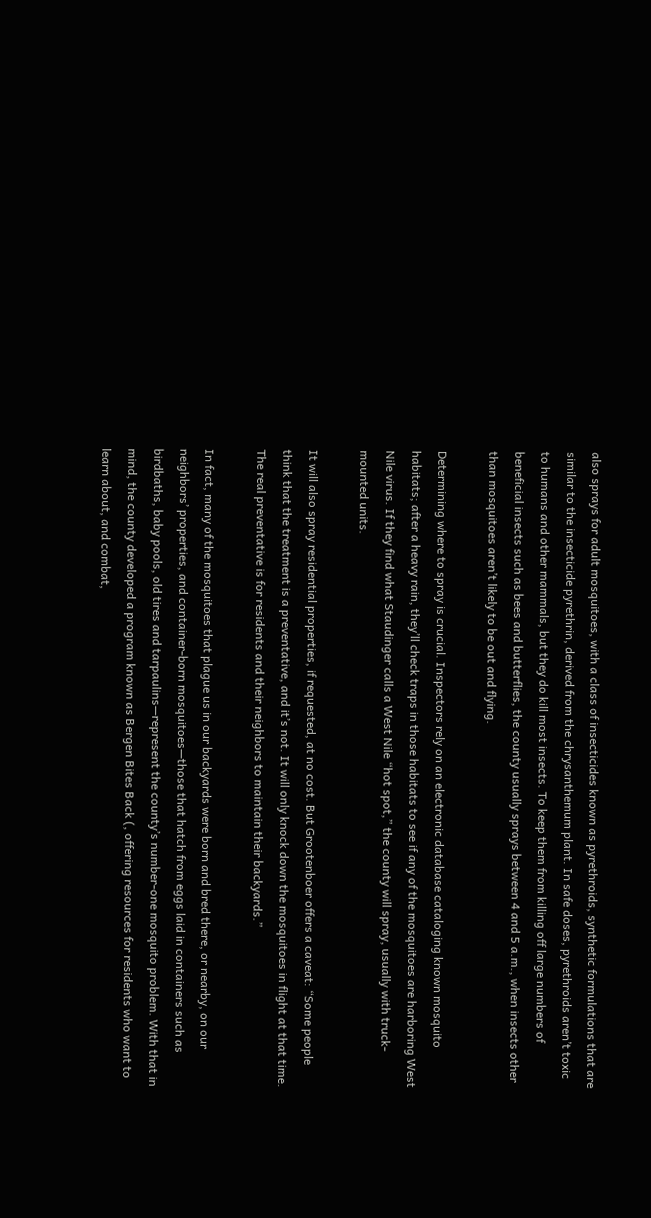also sprays for adult mosquitoes, with a class of insecticides known as pyrethroids, synthetic formulations that are similar to the insecticide pyrethrin, derived from the chrysanthemum plant. In safe doses, pyrethroids aren’t toxic to humans and other mammals, but they do kill most insects. To keep them from killing off large numbers of beneficial insects such as bees and butterflies, the county usually sprays between 4 and 5 a.m., when insects other than mosquitoes aren’t likely to be out and flying.

Determining where to spray is crucial. Inspectors rely on an electronic database cataloging known mosquito habitats; after a heavy rain, they’ll check traps in those habitats to see if any of the mosquitoes are harboring West Nile virus. If they find what Staudinger calls a West Nile “hot spot,” the county will spray, usually with truck-mounted units.

It will also spray residential properties, if requested, at no cost. But Grootenboer offers a caveat: “Some people think that the treatment is a preventative, and it’s not. It will only knock down the mosquitoes in flight at that time. The real preventative is for residents and their neighbors to maintain their backyards.”

In fact, many of the mosquitoes that plague us in our backyards were born and bred there, or nearby, on our neighbors’ properties, and container-born mosquitoes—those that hatch from eggs laid in containers such as birdbaths, baby pools, old tires and tarpaulins—represent the county’s number-one mosquito problem. With that in mind, the county developed a program known as Bergen Bites Back (, offering resources for residents who want to learn about, and combat,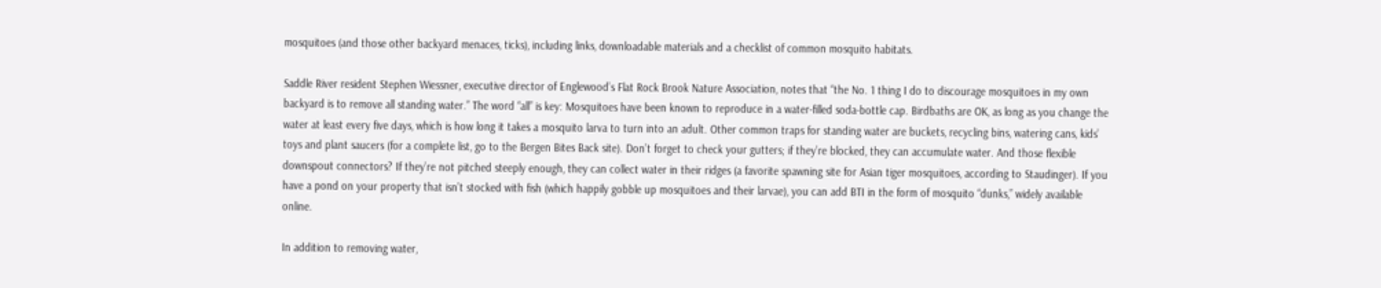mosquitoes (and those other backyard menaces, ticks), including links, downloadable materials and a checklist of common mosquito habitats.

Saddle River resident Stephen Wiessner, executive director of Englewood’s Flat Rock Brook Nature Association, notes that “the No. 1 thing I do to discourage mosquitoes in my own backyard is to remove all standing water.” The word “all” is key: Mosquitoes have been known to reproduce in a water-filled soda-bottle cap. Birdbaths are OK, as long as you change the water at least every five days, which is how long it takes a mosquito larva to turn into an adult. Other common traps for standing water are buckets, recycling bins, watering cans, kids’ toys and plant saucers (for a complete list, go to the Bergen Bites Back site). Don’t forget to check your gutters; if they’re blocked, they can accumulate water. And those flexible downspout connectors? If they’re not pitched steeply enough, they can collect water in their ridges (a favorite spawning site for Asian tiger mosquitoes, according to Staudinger). If you have a pond on your property that isn’t stocked with fish (which happily gobble up mosquitoes and their larvae), you can add BTI in the form of mosquito “dunks,” widely available online.

In addition to removing water,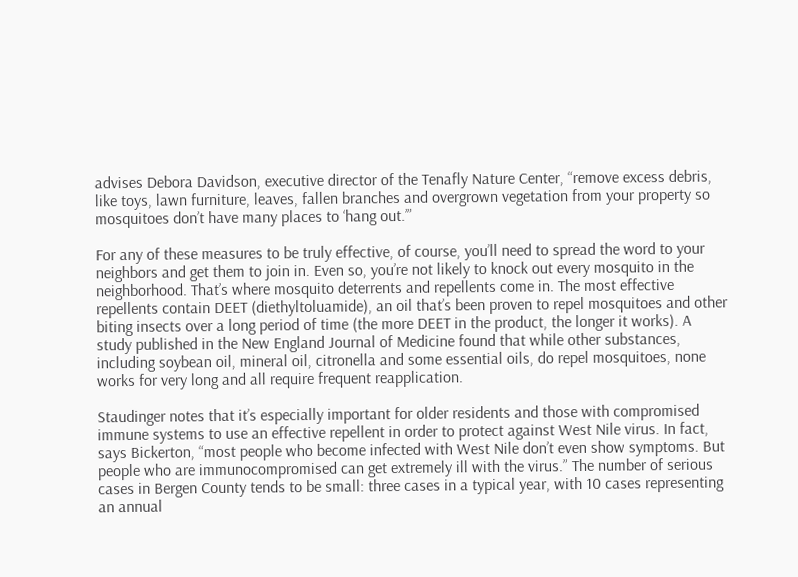advises Debora Davidson, executive director of the Tenafly Nature Center, “remove excess debris, like toys, lawn furniture, leaves, fallen branches and overgrown vegetation from your property so mosquitoes don’t have many places to ‘hang out.’”

For any of these measures to be truly effective, of course, you’ll need to spread the word to your neighbors and get them to join in. Even so, you’re not likely to knock out every mosquito in the neighborhood. That’s where mosquito deterrents and repellents come in. The most effective repellents contain DEET (diethyltoluamide), an oil that’s been proven to repel mosquitoes and other biting insects over a long period of time (the more DEET in the product, the longer it works). A study published in the New England Journal of Medicine found that while other substances, including soybean oil, mineral oil, citronella and some essential oils, do repel mosquitoes, none works for very long and all require frequent reapplication.

Staudinger notes that it’s especially important for older residents and those with compromised immune systems to use an effective repellent in order to protect against West Nile virus. In fact, says Bickerton, “most people who become infected with West Nile don’t even show symptoms. But people who are immunocompromised can get extremely ill with the virus.” The number of serious cases in Bergen County tends to be small: three cases in a typical year, with 10 cases representing an annual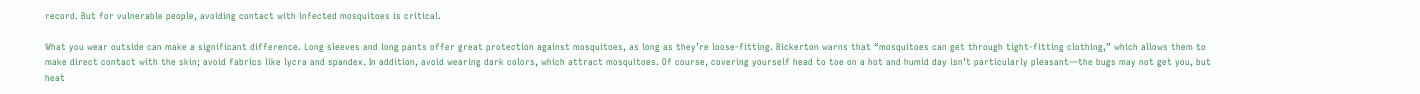record. But for vulnerable people, avoiding contact with infected mosquitoes is critical.

What you wear outside can make a significant difference. Long sleeves and long pants offer great protection against mosquitoes, as long as they’re loose-fitting. Bickerton warns that “mosquitoes can get through tight-fitting clothing,” which allows them to make direct contact with the skin; avoid fabrics like lycra and spandex. In addition, avoid wearing dark colors, which attract mosquitoes. Of course, covering yourself head to toe on a hot and humid day isn’t particularly pleasant—the bugs may not get you, but heat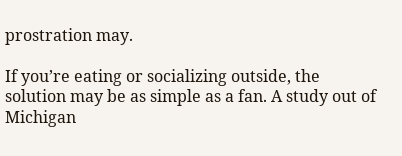prostration may.

If you’re eating or socializing outside, the solution may be as simple as a fan. A study out of Michigan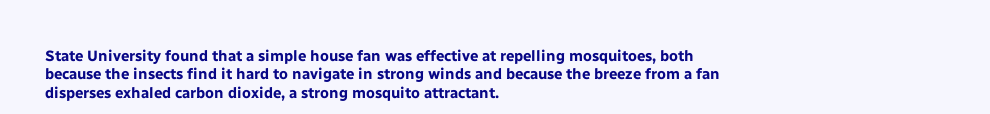State University found that a simple house fan was effective at repelling mosquitoes, both because the insects find it hard to navigate in strong winds and because the breeze from a fan disperses exhaled carbon dioxide, a strong mosquito attractant.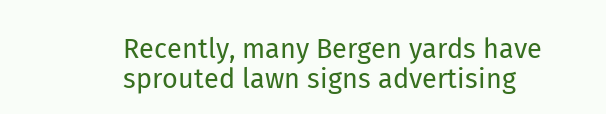Recently, many Bergen yards have sprouted lawn signs advertising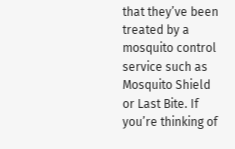that they’ve been treated by a mosquito control service such as Mosquito Shield or Last Bite. If you’re thinking of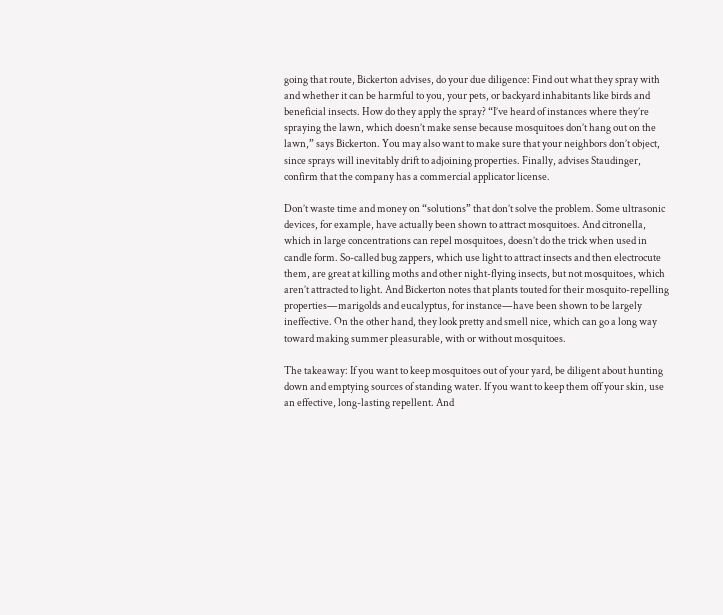going that route, Bickerton advises, do your due diligence: Find out what they spray with and whether it can be harmful to you, your pets, or backyard inhabitants like birds and beneficial insects. How do they apply the spray? “I’ve heard of instances where they’re spraying the lawn, which doesn’t make sense because mosquitoes don’t hang out on the lawn,” says Bickerton. You may also want to make sure that your neighbors don’t object, since sprays will inevitably drift to adjoining properties. Finally, advises Staudinger, confirm that the company has a commercial applicator license.

Don’t waste time and money on “solutions” that don’t solve the problem. Some ultrasonic devices, for example, have actually been shown to attract mosquitoes. And citronella, which in large concentrations can repel mosquitoes, doesn’t do the trick when used in candle form. So-called bug zappers, which use light to attract insects and then electrocute them, are great at killing moths and other night-flying insects, but not mosquitoes, which aren’t attracted to light. And Bickerton notes that plants touted for their mosquito-repelling properties—marigolds and eucalyptus, for instance—have been shown to be largely ineffective. On the other hand, they look pretty and smell nice, which can go a long way toward making summer pleasurable, with or without mosquitoes.

The takeaway: If you want to keep mosquitoes out of your yard, be diligent about hunting down and emptying sources of standing water. If you want to keep them off your skin, use an effective, long-lasting repellent. And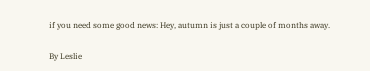if you need some good news: Hey, autumn is just a couple of months away.

By Leslie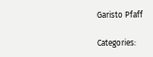Garisto Pfaff

Categories: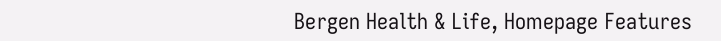Bergen Health & Life, Homepage Features